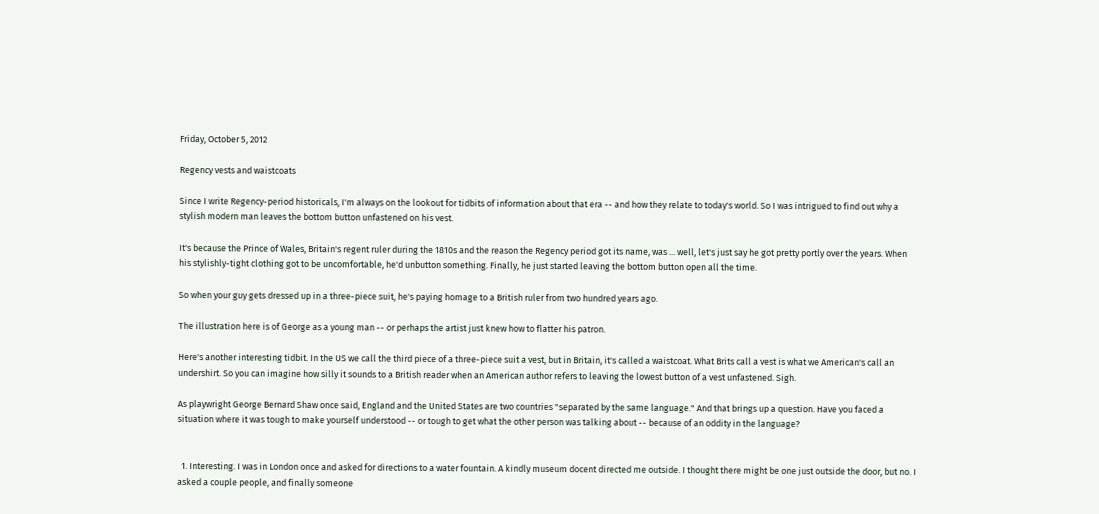Friday, October 5, 2012

Regency vests and waistcoats

Since I write Regency-period historicals, I'm always on the lookout for tidbits of information about that era -- and how they relate to today's world. So I was intrigued to find out why a stylish modern man leaves the bottom button unfastened on his vest.

It's because the Prince of Wales, Britain's regent ruler during the 1810s and the reason the Regency period got its name, was ... well, let's just say he got pretty portly over the years. When his stylishly-tight clothing got to be uncomfortable, he'd unbutton something. Finally, he just started leaving the bottom button open all the time.

So when your guy gets dressed up in a three-piece suit, he's paying homage to a British ruler from two hundred years ago.

The illustration here is of George as a young man -- or perhaps the artist just knew how to flatter his patron.

Here's another interesting tidbit. In the US we call the third piece of a three-piece suit a vest, but in Britain, it's called a waistcoat. What Brits call a vest is what we American's call an undershirt. So you can imagine how silly it sounds to a British reader when an American author refers to leaving the lowest button of a vest unfastened. Sigh.

As playwright George Bernard Shaw once said, England and the United States are two countries "separated by the same language." And that brings up a question. Have you faced a situation where it was tough to make yourself understood -- or tough to get what the other person was talking about -- because of an oddity in the language?


  1. Interesting. I was in London once and asked for directions to a water fountain. A kindly museum docent directed me outside. I thought there might be one just outside the door, but no. I asked a couple people, and finally someone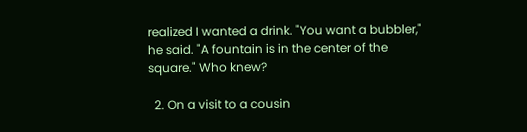realized I wanted a drink. "You want a bubbler," he said. "A fountain is in the center of the square." Who knew?

  2. On a visit to a cousin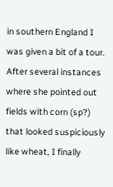in southern England I was given a bit of a tour. After several instances where she pointed out fields with corn (sp?) that looked suspiciously like wheat, I finally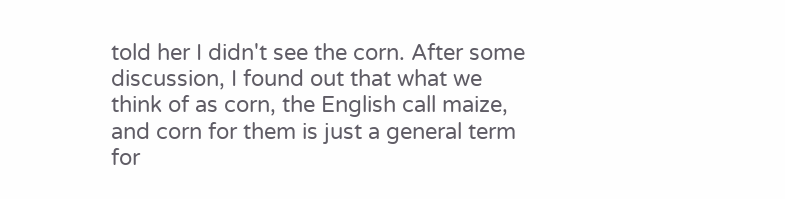told her I didn't see the corn. After some discussion, I found out that what we think of as corn, the English call maize, and corn for them is just a general term for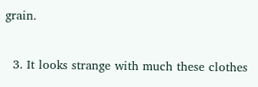grain.

  3. It looks strange with much these clothes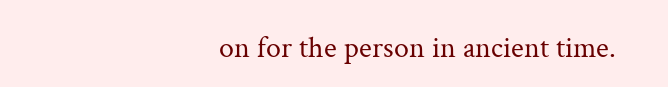on for the person in ancient time.